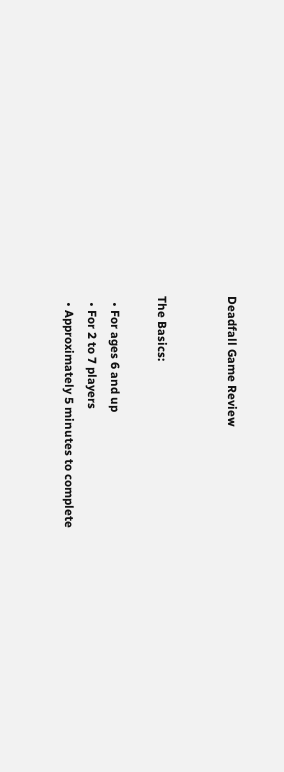Deadfall Game Review


The Basics:

  • For ages 6 and up
  • For 2 to 7 players
  • Approximately 5 minutes to complete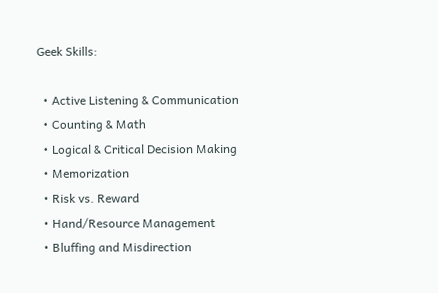Geek Skills:

  • Active Listening & Communication
  • Counting & Math
  • Logical & Critical Decision Making
  • Memorization
  • Risk vs. Reward
  • Hand/Resource Management
  • Bluffing and Misdirection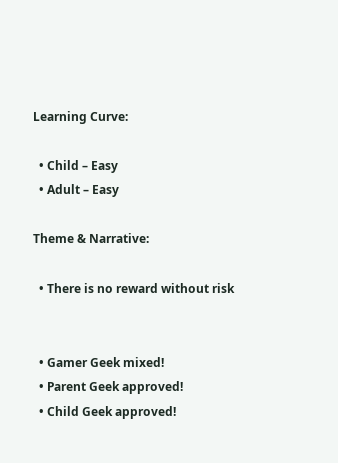Learning Curve:

  • Child – Easy
  • Adult – Easy

Theme & Narrative:

  • There is no reward without risk


  • Gamer Geek mixed!
  • Parent Geek approved!
  • Child Geek approved!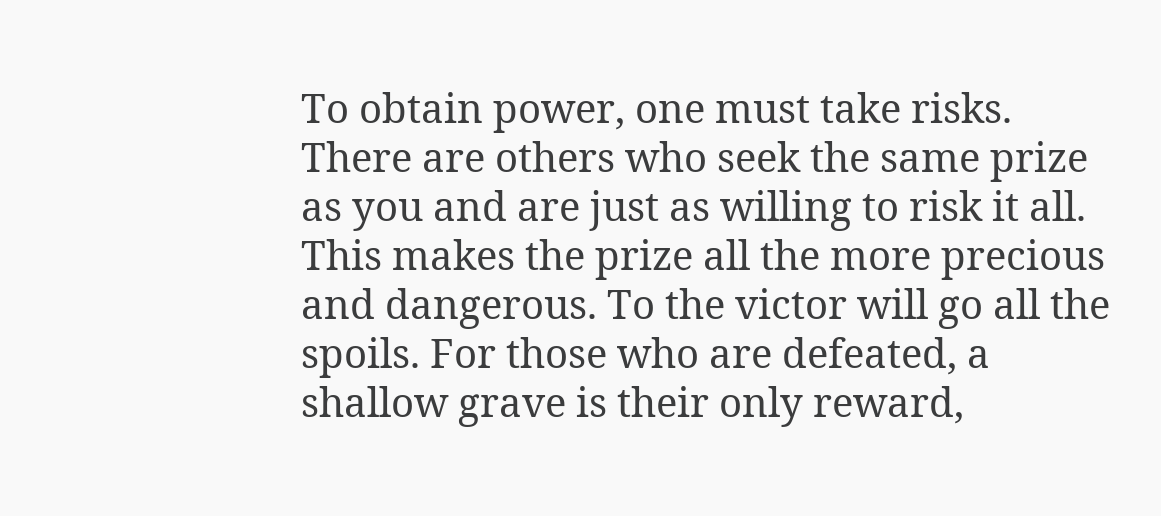To obtain power, one must take risks. There are others who seek the same prize as you and are just as willing to risk it all. This makes the prize all the more precious and dangerous. To the victor will go all the spoils. For those who are defeated, a shallow grave is their only reward,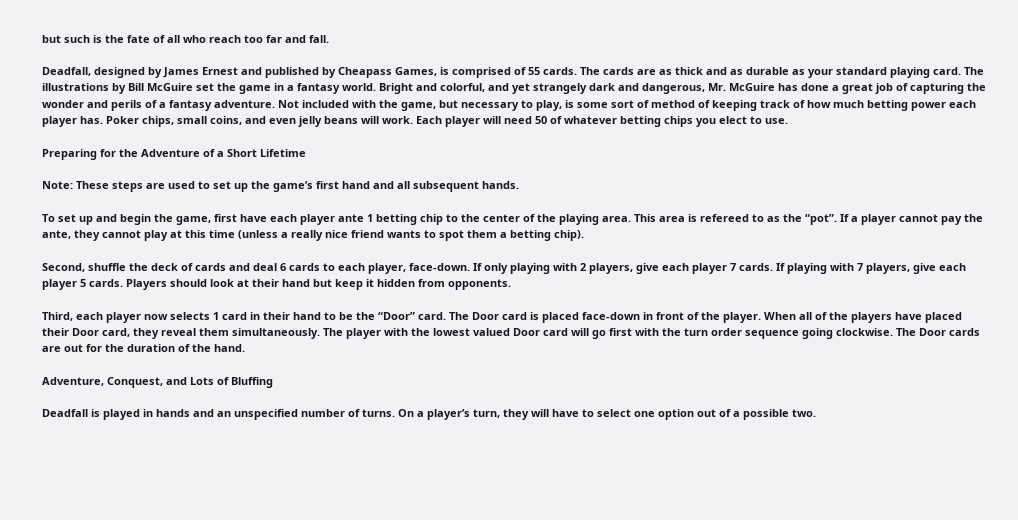but such is the fate of all who reach too far and fall.

Deadfall, designed by James Ernest and published by Cheapass Games, is comprised of 55 cards. The cards are as thick and as durable as your standard playing card. The illustrations by Bill McGuire set the game in a fantasy world. Bright and colorful, and yet strangely dark and dangerous, Mr. McGuire has done a great job of capturing the wonder and perils of a fantasy adventure. Not included with the game, but necessary to play, is some sort of method of keeping track of how much betting power each player has. Poker chips, small coins, and even jelly beans will work. Each player will need 50 of whatever betting chips you elect to use.

Preparing for the Adventure of a Short Lifetime

Note: These steps are used to set up the game’s first hand and all subsequent hands.

To set up and begin the game, first have each player ante 1 betting chip to the center of the playing area. This area is refereed to as the “pot”. If a player cannot pay the ante, they cannot play at this time (unless a really nice friend wants to spot them a betting chip).

Second, shuffle the deck of cards and deal 6 cards to each player, face-down. If only playing with 2 players, give each player 7 cards. If playing with 7 players, give each player 5 cards. Players should look at their hand but keep it hidden from opponents.

Third, each player now selects 1 card in their hand to be the “Door” card. The Door card is placed face-down in front of the player. When all of the players have placed their Door card, they reveal them simultaneously. The player with the lowest valued Door card will go first with the turn order sequence going clockwise. The Door cards are out for the duration of the hand.

Adventure, Conquest, and Lots of Bluffing

Deadfall is played in hands and an unspecified number of turns. On a player’s turn, they will have to select one option out of a possible two.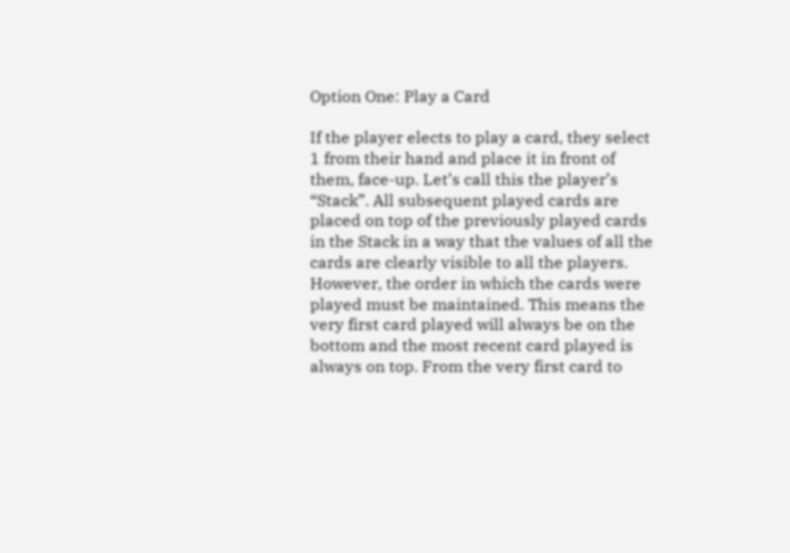Option One: Play a Card

If the player elects to play a card, they select 1 from their hand and place it in front of them, face-up. Let’s call this the player’s “Stack”. All subsequent played cards are placed on top of the previously played cards in the Stack in a way that the values of all the cards are clearly visible to all the players. However, the order in which the cards were played must be maintained. This means the very first card played will always be on the bottom and the most recent card played is always on top. From the very first card to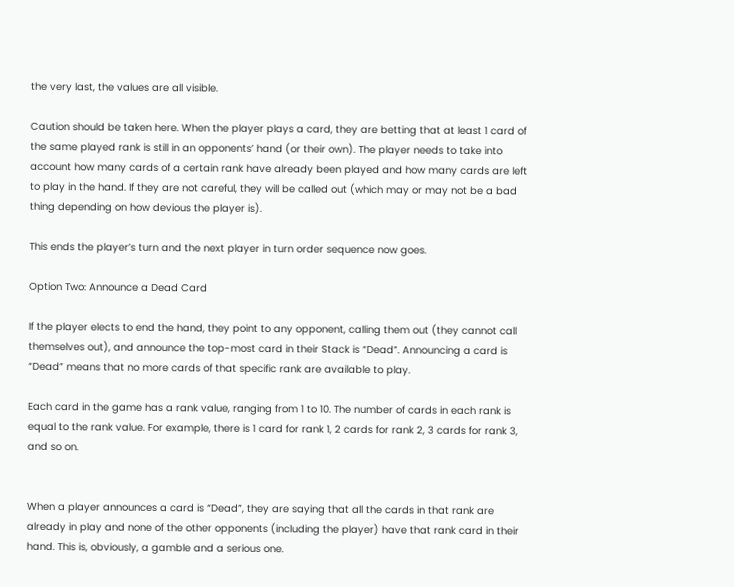the very last, the values are all visible.

Caution should be taken here. When the player plays a card, they are betting that at least 1 card of the same played rank is still in an opponents’ hand (or their own). The player needs to take into account how many cards of a certain rank have already been played and how many cards are left to play in the hand. If they are not careful, they will be called out (which may or may not be a bad thing depending on how devious the player is).

This ends the player’s turn and the next player in turn order sequence now goes.

Option Two: Announce a Dead Card

If the player elects to end the hand, they point to any opponent, calling them out (they cannot call themselves out), and announce the top-most card in their Stack is “Dead”. Announcing a card is “Dead” means that no more cards of that specific rank are available to play.

Each card in the game has a rank value, ranging from 1 to 10. The number of cards in each rank is equal to the rank value. For example, there is 1 card for rank 1, 2 cards for rank 2, 3 cards for rank 3, and so on.


When a player announces a card is “Dead”, they are saying that all the cards in that rank are already in play and none of the other opponents (including the player) have that rank card in their hand. This is, obviously, a gamble and a serious one.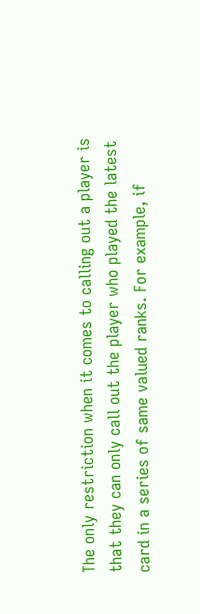The only restriction when it comes to calling out a player is that they can only call out the player who played the latest card in a series of same valued ranks. For example, if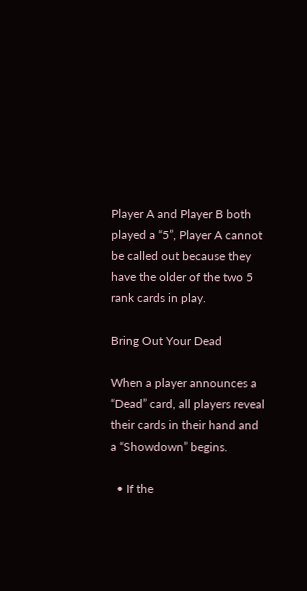Player A and Player B both played a “5”, Player A cannot be called out because they have the older of the two 5 rank cards in play.

Bring Out Your Dead

When a player announces a “Dead” card, all players reveal their cards in their hand and a “Showdown” begins.

  • If the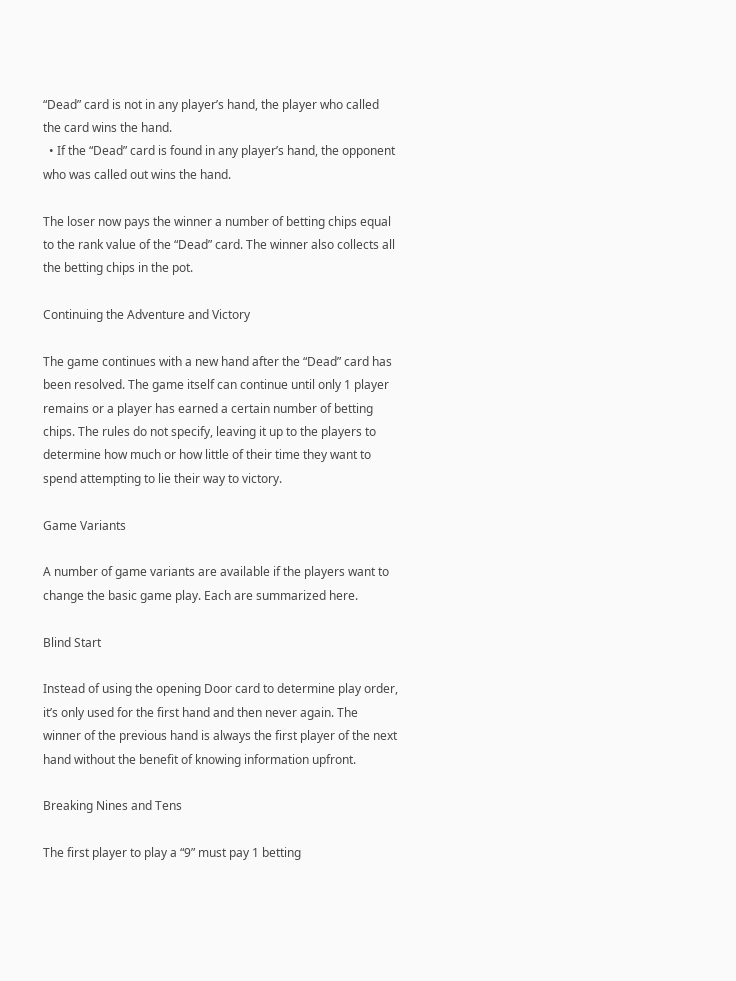“Dead” card is not in any player’s hand, the player who called the card wins the hand.
  • If the “Dead” card is found in any player’s hand, the opponent who was called out wins the hand.

The loser now pays the winner a number of betting chips equal to the rank value of the “Dead” card. The winner also collects all the betting chips in the pot.

Continuing the Adventure and Victory

The game continues with a new hand after the “Dead” card has been resolved. The game itself can continue until only 1 player remains or a player has earned a certain number of betting chips. The rules do not specify, leaving it up to the players to determine how much or how little of their time they want to spend attempting to lie their way to victory.

Game Variants

A number of game variants are available if the players want to change the basic game play. Each are summarized here.

Blind Start

Instead of using the opening Door card to determine play order, it’s only used for the first hand and then never again. The winner of the previous hand is always the first player of the next hand without the benefit of knowing information upfront.

Breaking Nines and Tens

The first player to play a “9” must pay 1 betting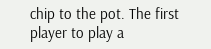chip to the pot. The first player to play a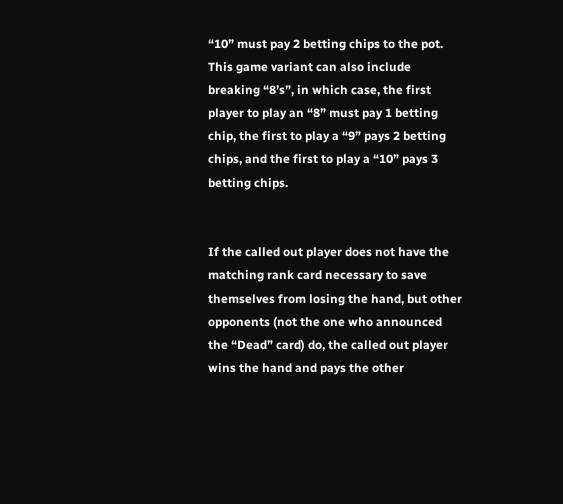“10” must pay 2 betting chips to the pot. This game variant can also include breaking “8’s”, in which case, the first player to play an “8” must pay 1 betting chip, the first to play a “9” pays 2 betting chips, and the first to play a “10” pays 3 betting chips.


If the called out player does not have the matching rank card necessary to save themselves from losing the hand, but other opponents (not the one who announced the “Dead” card) do, the called out player wins the hand and pays the other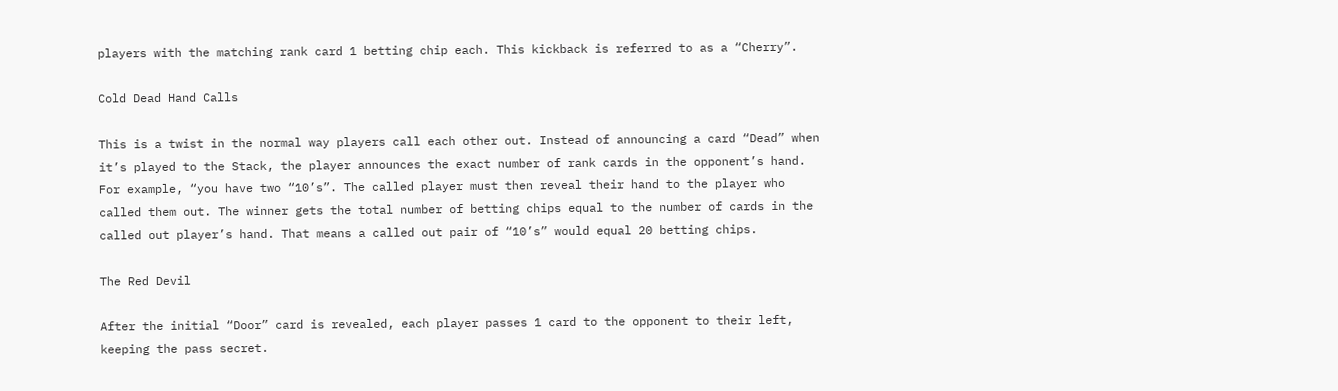players with the matching rank card 1 betting chip each. This kickback is referred to as a “Cherry”.

Cold Dead Hand Calls

This is a twist in the normal way players call each other out. Instead of announcing a card “Dead” when it’s played to the Stack, the player announces the exact number of rank cards in the opponent’s hand. For example, “you have two “10’s”. The called player must then reveal their hand to the player who called them out. The winner gets the total number of betting chips equal to the number of cards in the called out player’s hand. That means a called out pair of “10’s” would equal 20 betting chips.

The Red Devil

After the initial “Door” card is revealed, each player passes 1 card to the opponent to their left, keeping the pass secret.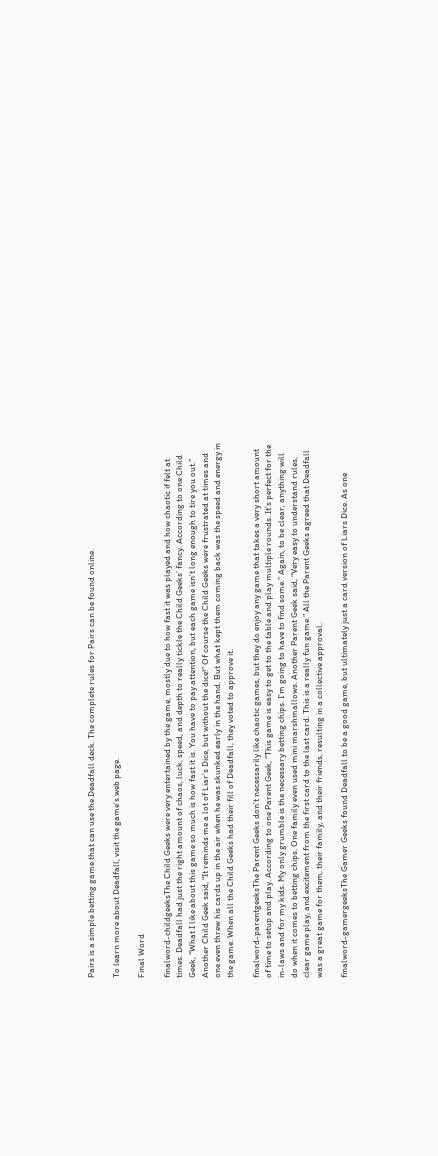Pairs is a simple betting game that can use the Deadfall deck. The complete rules for Pairs can be found online.

To learn more about Deadfall, visit the game’s web page.

Final Word

finalword-childgeeksThe Child Geeks were very entertained by the game, mostly due to how fast it was played and how chaotic if felt at times. Deadfall had just the right amount of chaos, luck, speed, and depth to really tickle the Child Geeks’ fancy. According to one Child Geek, “What I like about this game so much is how fast it is. You have to pay attention, but each game isn’t long enough to tire you out.” Another Child Geek said, “It reminds me a lot of Liar’s Dice, but without the dice!” Of course the Child Geeks were frustrated at times and one even threw his cards up in the air when he was skunked early in the hand. But what kept them coming back was the speed and energy in the game. When all the Child Geeks had their fill of Deadfall, they voted to approve it.

finalword-parentgeeksThe Parent Geeks don’t necessarily like chaotic games, but they do enjoy any game that takes a very short amount of time to setup and play. According to one Parent Geek, “This game is easy to get to the table and play multiple rounds. It’s perfect for the in-laws and for my kids. My only grumble is the necessary betting chips. I’m going to have to find some.” Again, to be clear, anything will do when it comes to betting chips. One family even used mini marshmallows. Another Parent Geek said, “Very easy to understand rules, clear game play, and excitement from the first card to the last card. This is a really fun game.” All the Parent Geeks agreed that Deadfall was a great game for them, their family, and their friends, resulting in a collective approval.

finalword-gamergeeksThe Gamer Geeks found Deadfall to be a good game, but ultimately just a card version of Liars Dice. As one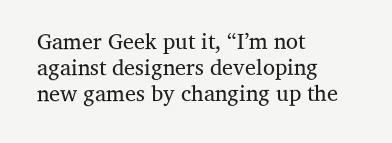Gamer Geek put it, “I’m not against designers developing new games by changing up the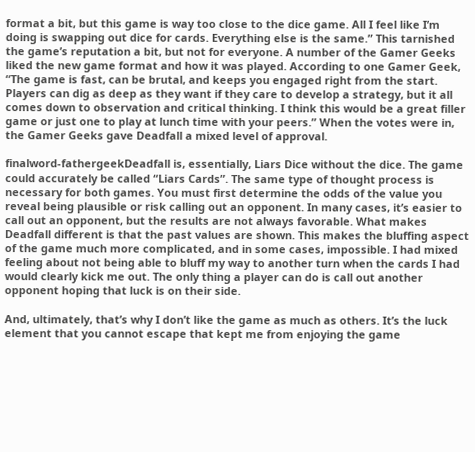format a bit, but this game is way too close to the dice game. All I feel like I’m doing is swapping out dice for cards. Everything else is the same.” This tarnished the game’s reputation a bit, but not for everyone. A number of the Gamer Geeks liked the new game format and how it was played. According to one Gamer Geek, “The game is fast, can be brutal, and keeps you engaged right from the start. Players can dig as deep as they want if they care to develop a strategy, but it all comes down to observation and critical thinking. I think this would be a great filler game or just one to play at lunch time with your peers.” When the votes were in, the Gamer Geeks gave Deadfall a mixed level of approval.

finalword-fathergeekDeadfall is, essentially, Liars Dice without the dice. The game could accurately be called “Liars Cards”. The same type of thought process is necessary for both games. You must first determine the odds of the value you reveal being plausible or risk calling out an opponent. In many cases, it’s easier to call out an opponent, but the results are not always favorable. What makes Deadfall different is that the past values are shown. This makes the bluffing aspect of the game much more complicated, and in some cases, impossible. I had mixed feeling about not being able to bluff my way to another turn when the cards I had would clearly kick me out. The only thing a player can do is call out another opponent hoping that luck is on their side.

And, ultimately, that’s why I don’t like the game as much as others. It’s the luck element that you cannot escape that kept me from enjoying the game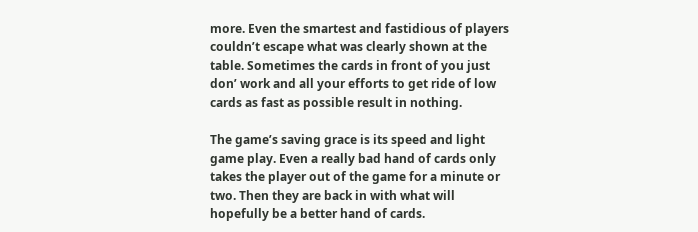more. Even the smartest and fastidious of players couldn’t escape what was clearly shown at the table. Sometimes the cards in front of you just don’ work and all your efforts to get ride of low cards as fast as possible result in nothing.

The game’s saving grace is its speed and light game play. Even a really bad hand of cards only takes the player out of the game for a minute or two. Then they are back in with what will hopefully be a better hand of cards.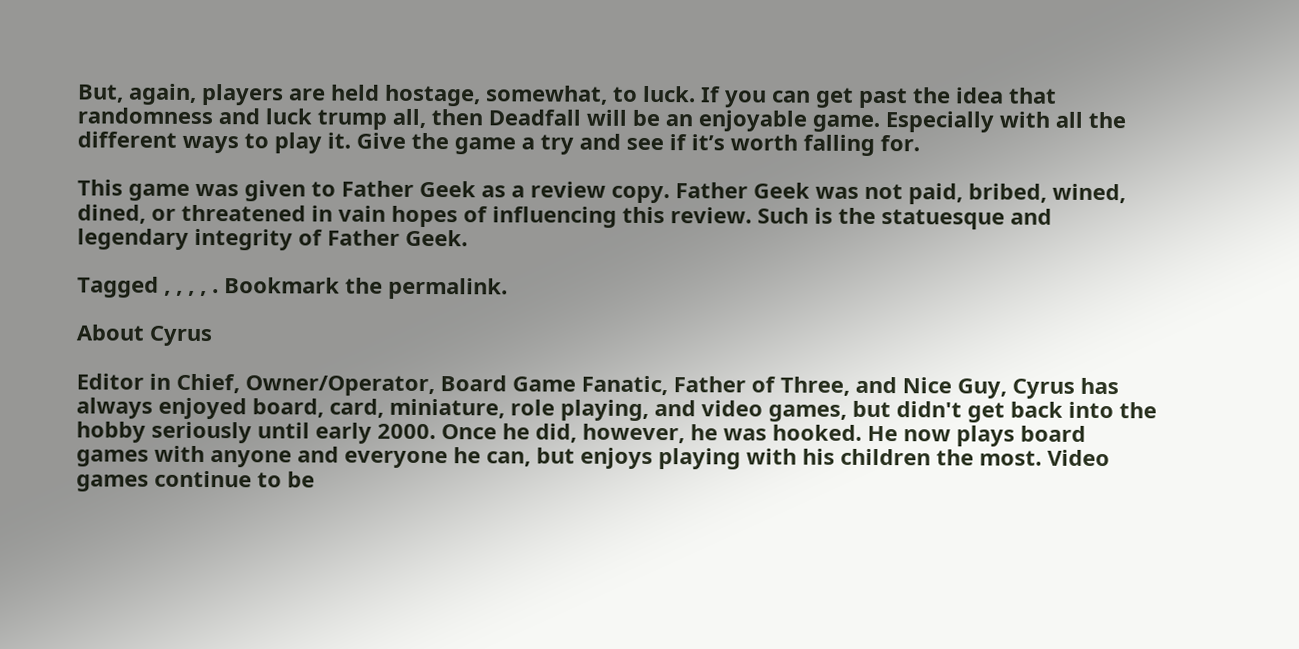But, again, players are held hostage, somewhat, to luck. If you can get past the idea that randomness and luck trump all, then Deadfall will be an enjoyable game. Especially with all the different ways to play it. Give the game a try and see if it’s worth falling for.

This game was given to Father Geek as a review copy. Father Geek was not paid, bribed, wined, dined, or threatened in vain hopes of influencing this review. Such is the statuesque and legendary integrity of Father Geek.

Tagged , , , , . Bookmark the permalink.

About Cyrus

Editor in Chief, Owner/Operator, Board Game Fanatic, Father of Three, and Nice Guy, Cyrus has always enjoyed board, card, miniature, role playing, and video games, but didn't get back into the hobby seriously until early 2000. Once he did, however, he was hooked. He now plays board games with anyone and everyone he can, but enjoys playing with his children the most. Video games continue to be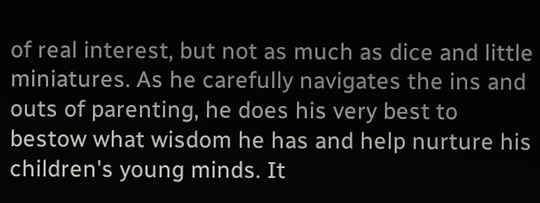of real interest, but not as much as dice and little miniatures. As he carefully navigates the ins and outs of parenting, he does his very best to bestow what wisdom he has and help nurture his children's young minds. It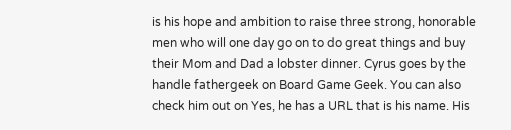is his hope and ambition to raise three strong, honorable men who will one day go on to do great things and buy their Mom and Dad a lobster dinner. Cyrus goes by the handle fathergeek on Board Game Geek. You can also check him out on Yes, he has a URL that is his name. His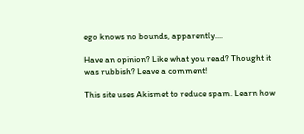ego knows no bounds, apparently....

Have an opinion? Like what you read? Thought it was rubbish? Leave a comment!

This site uses Akismet to reduce spam. Learn how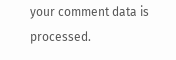your comment data is processed.